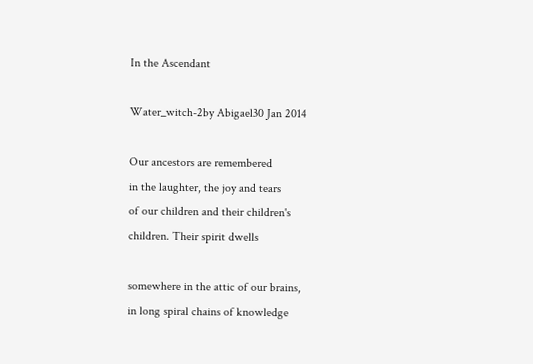In the Ascendant

Water_witch-2by Abigael30 Jan 2014

Our ancestors are remembered
in the laughter, the joy and tears
of our children and their children's
children. Their spirit dwells

somewhere in the attic of our brains,
in long spiral chains of knowledge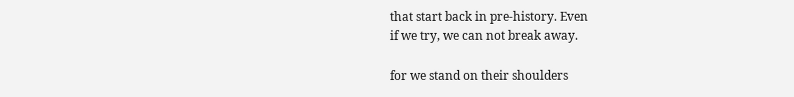that start back in pre-history. Even
if we try, we can not break away.

for we stand on their shoulders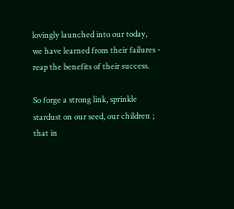lovingly launched into our today,
we have learned from their failures -
reap the benefits of their success.

So forge a strong link, sprinkle
stardust on our seed, our children ;
that in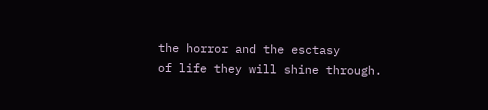the horror and the esctasy
of life they will shine through.